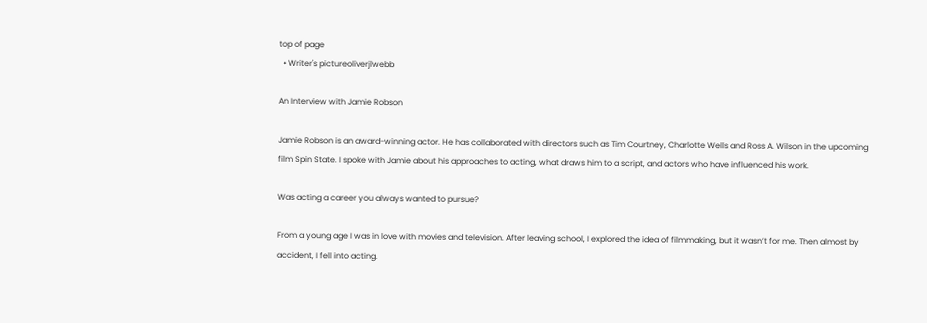top of page
  • Writer's pictureoliverjlwebb

An Interview with Jamie Robson

Jamie Robson is an award-winning actor. He has collaborated with directors such as Tim Courtney, Charlotte Wells and Ross A. Wilson in the upcoming film Spin State. I spoke with Jamie about his approaches to acting, what draws him to a script, and actors who have influenced his work.

Was acting a career you always wanted to pursue?

From a young age I was in love with movies and television. After leaving school, I explored the idea of filmmaking, but it wasn’t for me. Then almost by accident, I fell into acting.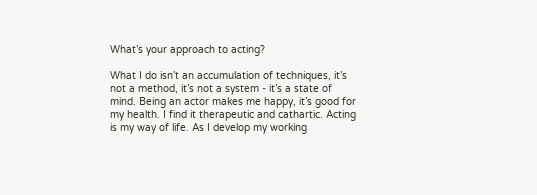What’s your approach to acting?

What I do isn’t an accumulation of techniques, it’s not a method, it’s not a system - it’s a state of mind. Being an actor makes me happy, it’s good for my health. I find it therapeutic and cathartic. Acting is my way of life. As I develop my working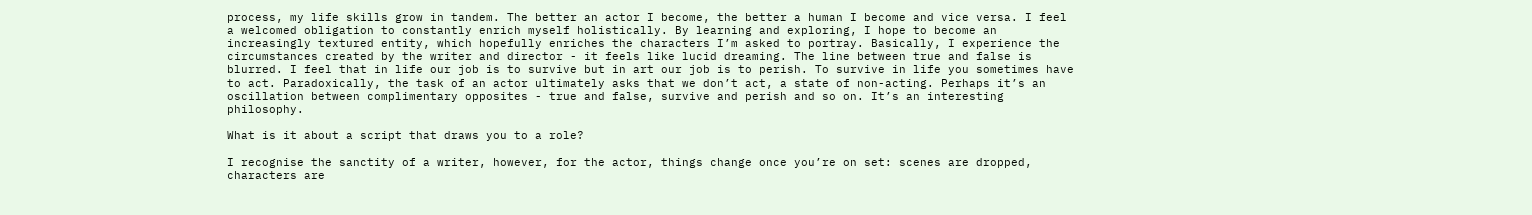process, my life skills grow in tandem. The better an actor I become, the better a human I become and vice versa. I feel a welcomed obligation to constantly enrich myself holistically. By learning and exploring, I hope to become an increasingly textured entity, which hopefully enriches the characters I’m asked to portray. Basically, I experience the circumstances created by the writer and director - it feels like lucid dreaming. The line between true and false is blurred. I feel that in life our job is to survive but in art our job is to perish. To survive in life you sometimes have to act. Paradoxically, the task of an actor ultimately asks that we don’t act, a state of non-acting. Perhaps it’s an oscillation between complimentary opposites - true and false, survive and perish and so on. It’s an interesting philosophy.

What is it about a script that draws you to a role?

I recognise the sanctity of a writer, however, for the actor, things change once you’re on set: scenes are dropped, characters are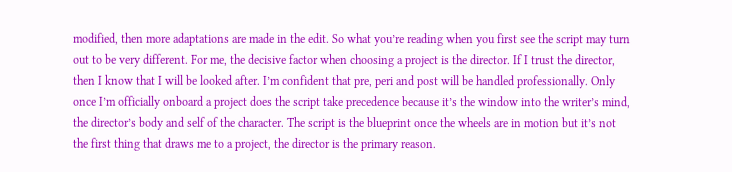modified, then more adaptations are made in the edit. So what you’re reading when you first see the script may turn out to be very different. For me, the decisive factor when choosing a project is the director. If I trust the director, then I know that I will be looked after. I’m confident that pre, peri and post will be handled professionally. Only once I’m officially onboard a project does the script take precedence because it’s the window into the writer’s mind, the director’s body and self of the character. The script is the blueprint once the wheels are in motion but it’s not the first thing that draws me to a project, the director is the primary reason.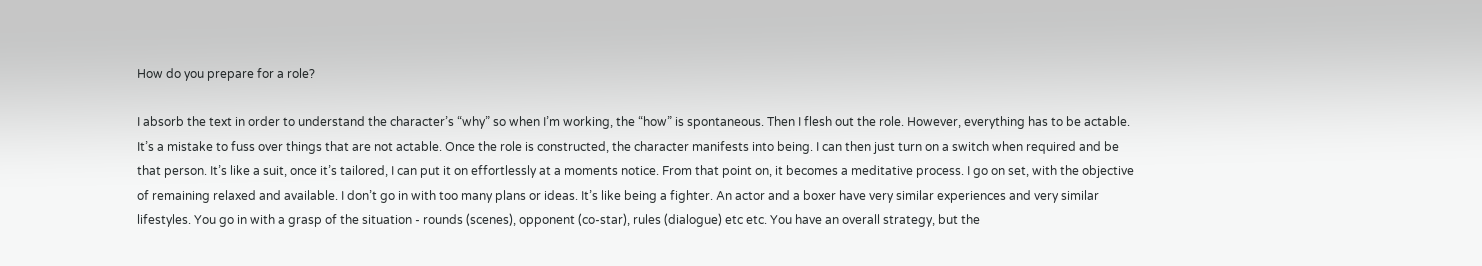How do you prepare for a role?

I absorb the text in order to understand the character’s “why” so when I’m working, the “how” is spontaneous. Then I flesh out the role. However, everything has to be actable. It’s a mistake to fuss over things that are not actable. Once the role is constructed, the character manifests into being. I can then just turn on a switch when required and be that person. It’s like a suit, once it’s tailored, I can put it on effortlessly at a moments notice. From that point on, it becomes a meditative process. I go on set, with the objective of remaining relaxed and available. I don’t go in with too many plans or ideas. It’s like being a fighter. An actor and a boxer have very similar experiences and very similar lifestyles. You go in with a grasp of the situation - rounds (scenes), opponent (co-star), rules (dialogue) etc etc. You have an overall strategy, but the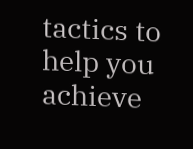tactics to help you achieve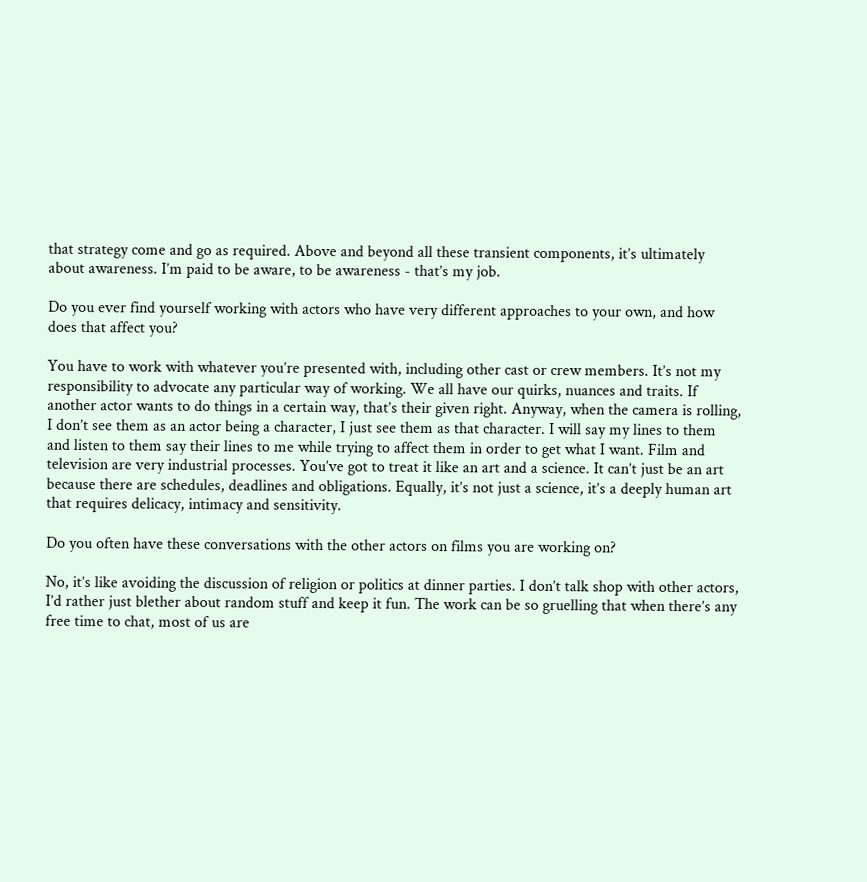that strategy come and go as required. Above and beyond all these transient components, it’s ultimately about awareness. I’m paid to be aware, to be awareness - that’s my job.

Do you ever find yourself working with actors who have very different approaches to your own, and how does that affect you?

You have to work with whatever you’re presented with, including other cast or crew members. It’s not my responsibility to advocate any particular way of working. We all have our quirks, nuances and traits. If another actor wants to do things in a certain way, that’s their given right. Anyway, when the camera is rolling, I don’t see them as an actor being a character, I just see them as that character. I will say my lines to them and listen to them say their lines to me while trying to affect them in order to get what I want. Film and television are very industrial processes. You’ve got to treat it like an art and a science. It can’t just be an art because there are schedules, deadlines and obligations. Equally, it’s not just a science, it’s a deeply human art that requires delicacy, intimacy and sensitivity.

Do you often have these conversations with the other actors on films you are working on?

No, it’s like avoiding the discussion of religion or politics at dinner parties. I don’t talk shop with other actors, I’d rather just blether about random stuff and keep it fun. The work can be so gruelling that when there’s any free time to chat, most of us are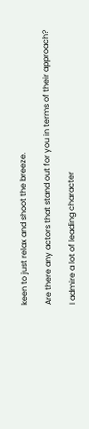keen to just relax and shoot the breeze.

Are there any actors that stand out for you in terms of their approach?

I admire a lot of leading character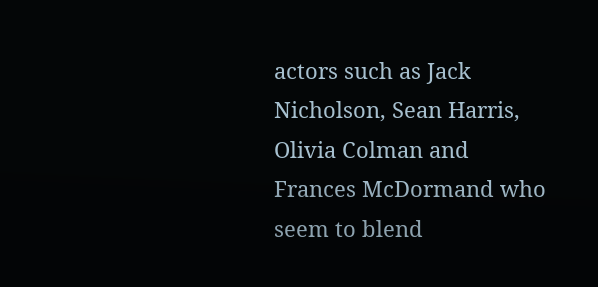actors such as Jack Nicholson, Sean Harris, Olivia Colman and Frances McDormand who seem to blend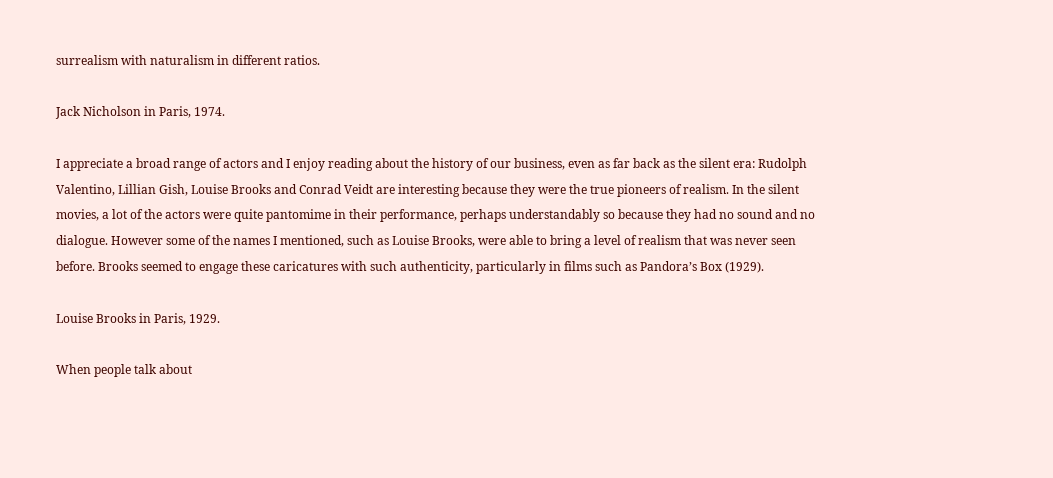surrealism with naturalism in different ratios.

Jack Nicholson in Paris, 1974.

I appreciate a broad range of actors and I enjoy reading about the history of our business, even as far back as the silent era: Rudolph Valentino, Lillian Gish, Louise Brooks and Conrad Veidt are interesting because they were the true pioneers of realism. In the silent movies, a lot of the actors were quite pantomime in their performance, perhaps understandably so because they had no sound and no dialogue. However some of the names I mentioned, such as Louise Brooks, were able to bring a level of realism that was never seen before. Brooks seemed to engage these caricatures with such authenticity, particularly in films such as Pandora’s Box (1929).

Louise Brooks in Paris, 1929.

When people talk about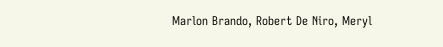Marlon Brando, Robert De Niro, Meryl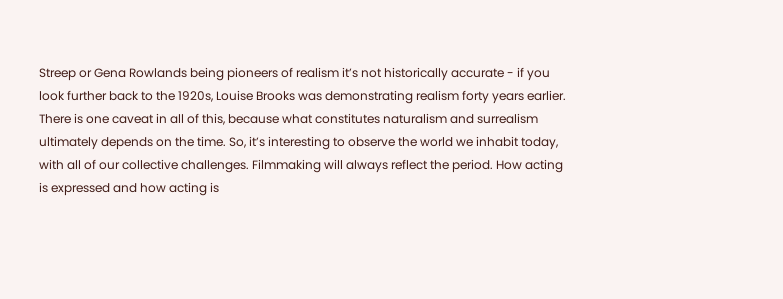Streep or Gena Rowlands being pioneers of realism it’s not historically accurate - if you look further back to the 1920s, Louise Brooks was demonstrating realism forty years earlier. There is one caveat in all of this, because what constitutes naturalism and surrealism ultimately depends on the time. So, it’s interesting to observe the world we inhabit today, with all of our collective challenges. Filmmaking will always reflect the period. How acting is expressed and how acting is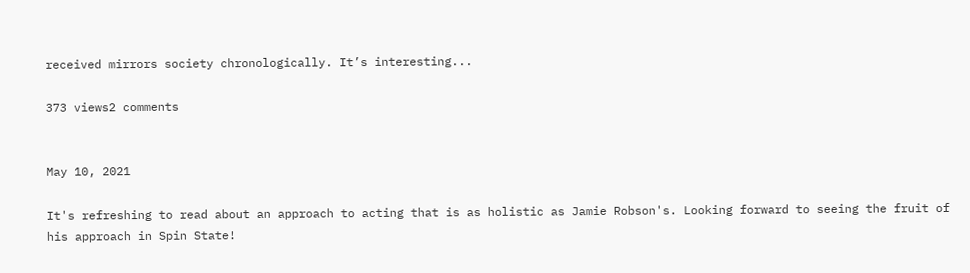received mirrors society chronologically. It’s interesting...

373 views2 comments


May 10, 2021

It's refreshing to read about an approach to acting that is as holistic as Jamie Robson's. Looking forward to seeing the fruit of his approach in Spin State!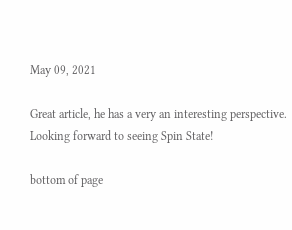May 09, 2021

Great article, he has a very an interesting perspective. Looking forward to seeing Spin State!

bottom of page